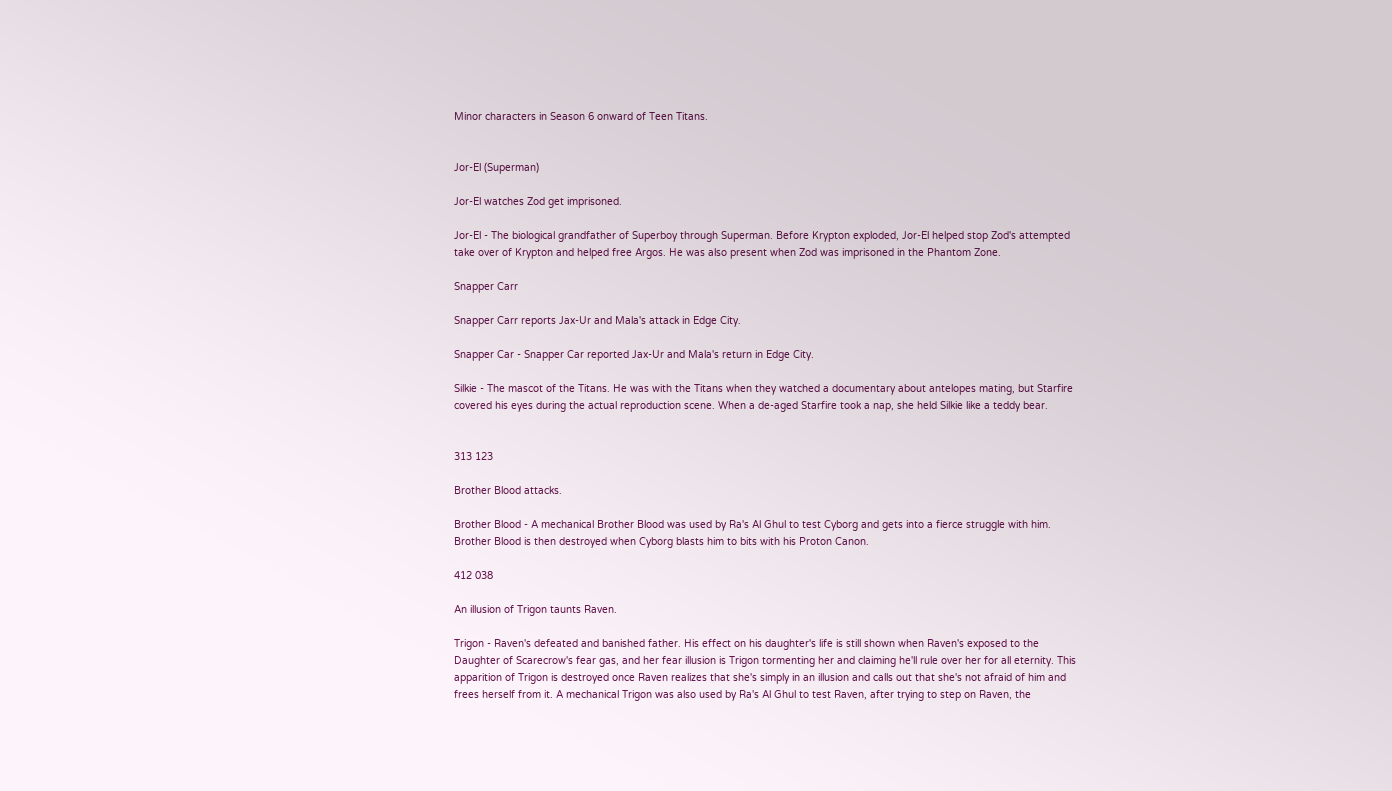Minor characters in Season 6 onward of Teen Titans.


Jor-El (Superman)

Jor-El watches Zod get imprisoned.

Jor-El - The biological grandfather of Superboy through Superman. Before Krypton exploded, Jor-El helped stop Zod's attempted take over of Krypton and helped free Argos. He was also present when Zod was imprisoned in the Phantom Zone.

Snapper Carr

Snapper Carr reports Jax-Ur and Mala's attack in Edge City.

Snapper Car - Snapper Car reported Jax-Ur and Mala's return in Edge City.

Silkie - The mascot of the Titans. He was with the Titans when they watched a documentary about antelopes mating, but Starfire covered his eyes during the actual reproduction scene. When a de-aged Starfire took a nap, she held Silkie like a teddy bear.


313 123

Brother Blood attacks.

Brother Blood - A mechanical Brother Blood was used by Ra's Al Ghul to test Cyborg and gets into a fierce struggle with him. Brother Blood is then destroyed when Cyborg blasts him to bits with his Proton Canon.

412 038

An illusion of Trigon taunts Raven.

Trigon - Raven's defeated and banished father. His effect on his daughter's life is still shown when Raven's exposed to the Daughter of Scarecrow's fear gas, and her fear illusion is Trigon tormenting her and claiming he'll rule over her for all eternity. This apparition of Trigon is destroyed once Raven realizes that she's simply in an illusion and calls out that she's not afraid of him and frees herself from it. A mechanical Trigon was also used by Ra's Al Ghul to test Raven, after trying to step on Raven, the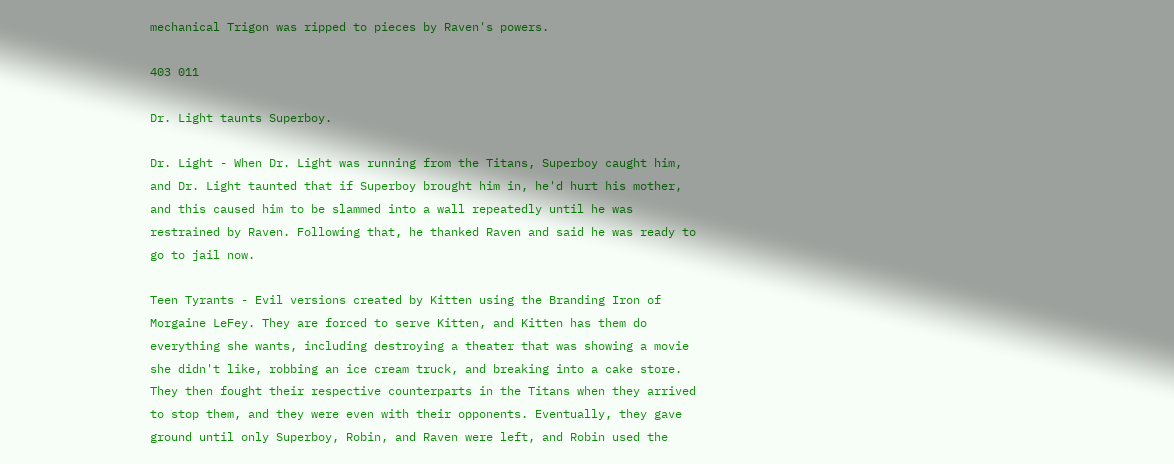mechanical Trigon was ripped to pieces by Raven's powers.

403 011

Dr. Light taunts Superboy.

Dr. Light - When Dr. Light was running from the Titans, Superboy caught him, and Dr. Light taunted that if Superboy brought him in, he'd hurt his mother, and this caused him to be slammed into a wall repeatedly until he was restrained by Raven. Following that, he thanked Raven and said he was ready to go to jail now.

Teen Tyrants - Evil versions created by Kitten using the Branding Iron of Morgaine LeFey. They are forced to serve Kitten, and Kitten has them do everything she wants, including destroying a theater that was showing a movie she didn't like, robbing an ice cream truck, and breaking into a cake store. They then fought their respective counterparts in the Titans when they arrived to stop them, and they were even with their opponents. Eventually, they gave ground until only Superboy, Robin, and Raven were left, and Robin used the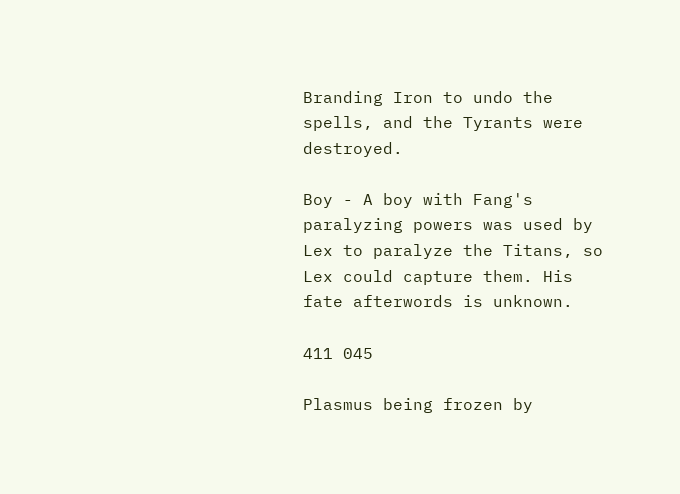Branding Iron to undo the spells, and the Tyrants were destroyed.

Boy - A boy with Fang's paralyzing powers was used by Lex to paralyze the Titans, so Lex could capture them. His fate afterwords is unknown.

411 045

Plasmus being frozen by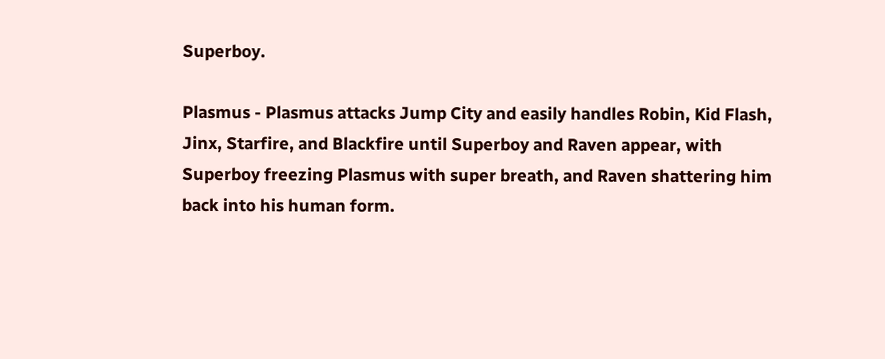Superboy.

Plasmus - Plasmus attacks Jump City and easily handles Robin, Kid Flash, Jinx, Starfire, and Blackfire until Superboy and Raven appear, with Superboy freezing Plasmus with super breath, and Raven shattering him back into his human form.